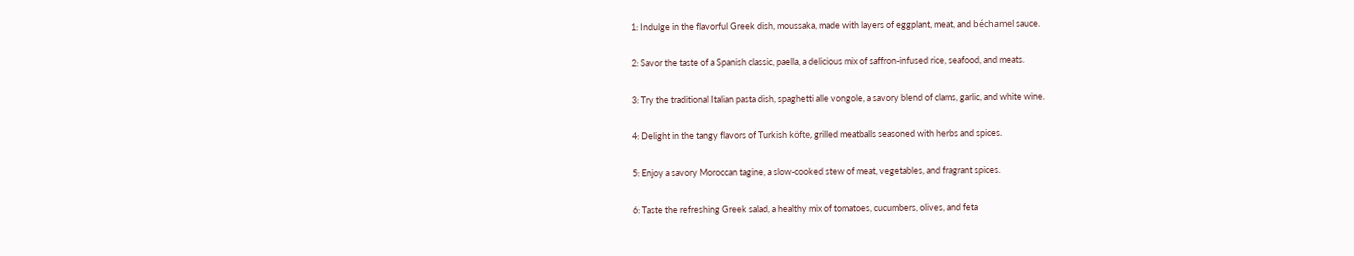1: Indulge in the flavorful Greek dish, moussaka, made with layers of eggplant, meat, and béchamel sauce.

2: Savor the taste of a Spanish classic, paella, a delicious mix of saffron-infused rice, seafood, and meats.

3: Try the traditional Italian pasta dish, spaghetti alle vongole, a savory blend of clams, garlic, and white wine.

4: Delight in the tangy flavors of Turkish köfte, grilled meatballs seasoned with herbs and spices.

5: Enjoy a savory Moroccan tagine, a slow-cooked stew of meat, vegetables, and fragrant spices.

6: Taste the refreshing Greek salad, a healthy mix of tomatoes, cucumbers, olives, and feta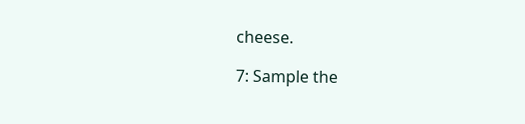cheese.

7: Sample the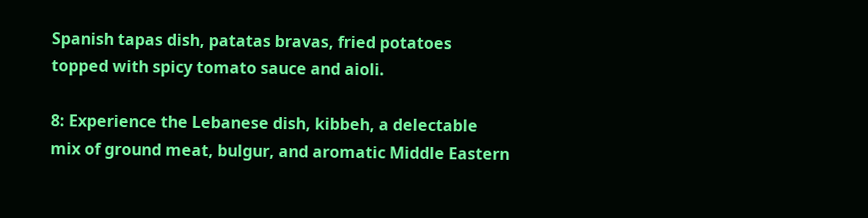Spanish tapas dish, patatas bravas, fried potatoes topped with spicy tomato sauce and aioli.

8: Experience the Lebanese dish, kibbeh, a delectable mix of ground meat, bulgur, and aromatic Middle Eastern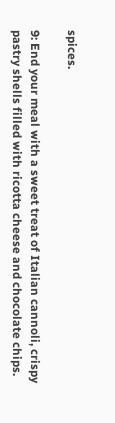spices.

9: End your meal with a sweet treat of Italian cannoli, crispy pastry shells filled with ricotta cheese and chocolate chips.